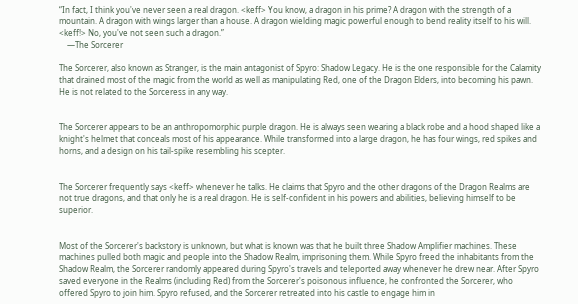“In fact, I think you've never seen a real dragon. <keff> You know, a dragon in his prime? A dragon with the strength of a mountain. A dragon with wings larger than a house. A dragon wielding magic powerful enough to bend reality itself to his will. <keff!> No, you've not seen such a dragon.”
    —The Sorcerer

The Sorcerer, also known as Stranger, is the main antagonist of Spyro: Shadow Legacy. He is the one responsible for the Calamity that drained most of the magic from the world as well as manipulating Red, one of the Dragon Elders, into becoming his pawn. He is not related to the Sorceress in any way.


The Sorcerer appears to be an anthropomorphic purple dragon. He is always seen wearing a black robe and a hood shaped like a knight's helmet that conceals most of his appearance. While transformed into a large dragon, he has four wings, red spikes and horns, and a design on his tail-spike resembling his scepter.


The Sorcerer frequently says <keff> whenever he talks. He claims that Spyro and the other dragons of the Dragon Realms are not true dragons, and that only he is a real dragon. He is self-confident in his powers and abilities, believing himself to be superior.


Most of the Sorcerer's backstory is unknown, but what is known was that he built three Shadow Amplifier machines. These machines pulled both magic and people into the Shadow Realm, imprisoning them. While Spyro freed the inhabitants from the Shadow Realm, the Sorcerer randomly appeared during Spyro's travels and teleported away whenever he drew near. After Spyro saved everyone in the Realms (including Red) from the Sorcerer's poisonous influence, he confronted the Sorcerer, who offered Spyro to join him. Spyro refused, and the Sorcerer retreated into his castle to engage him in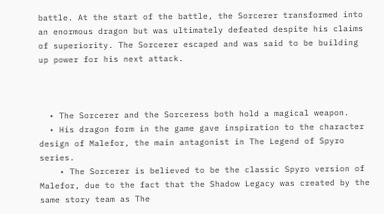battle. At the start of the battle, the Sorcerer transformed into an enormous dragon but was ultimately defeated despite his claims of superiority. The Sorcerer escaped and was said to be building up power for his next attack.



  • The Sorcerer and the Sorceress both hold a magical weapon.
  • His dragon form in the game gave inspiration to the character design of Malefor, the main antagonist in The Legend of Spyro series.
    • The Sorcerer is believed to be the classic Spyro version of Malefor, due to the fact that the Shadow Legacy was created by the same story team as The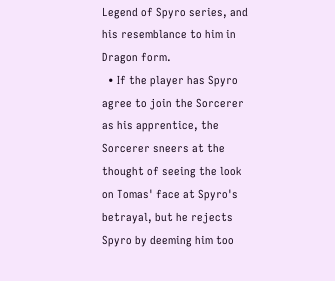Legend of Spyro series, and his resemblance to him in Dragon form.
  • If the player has Spyro agree to join the Sorcerer as his apprentice, the Sorcerer sneers at the thought of seeing the look on Tomas' face at Spyro's betrayal, but he rejects Spyro by deeming him too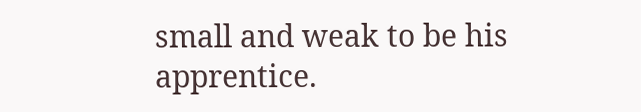small and weak to be his apprentice.